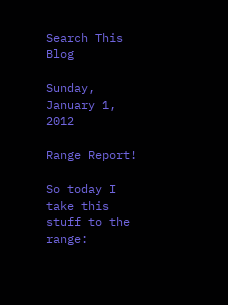Search This Blog

Sunday, January 1, 2012

Range Report!

So today I take this stuff to the range: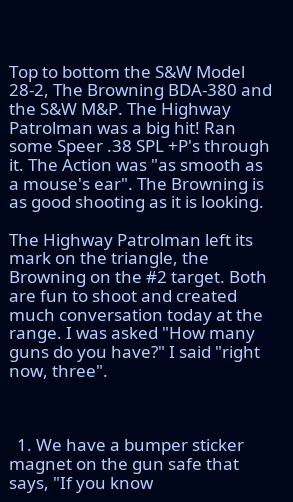Top to bottom the S&W Model 28-2, The Browning BDA-380 and the S&W M&P. The Highway Patrolman was a big hit! Ran some Speer .38 SPL +P's through it. The Action was "as smooth as a mouse's ear". The Browning is as good shooting as it is looking.

The Highway Patrolman left its mark on the triangle, the Browning on the #2 target. Both are fun to shoot and created much conversation today at the range. I was asked "How many guns do you have?" I said "right now, three".



  1. We have a bumper sticker magnet on the gun safe that says, "If you know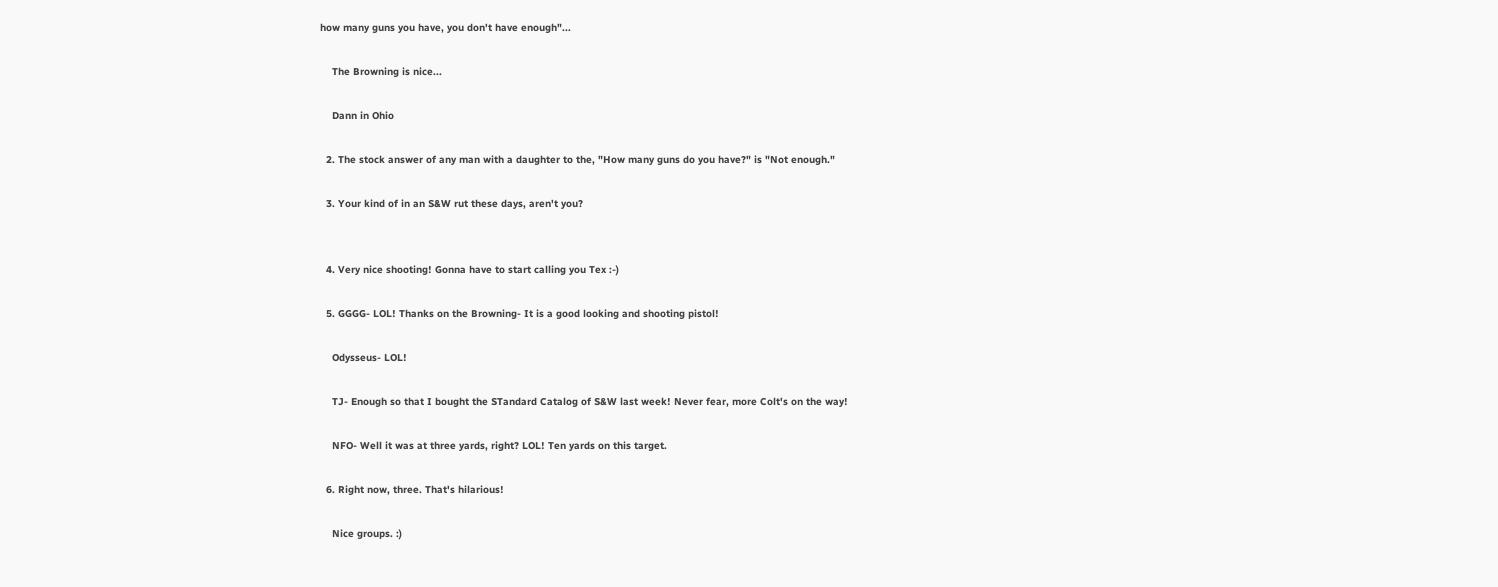how many guns you have, you don't have enough"...

    The Browning is nice...

    Dann in Ohio

  2. The stock answer of any man with a daughter to the, "How many guns do you have?" is "Not enough."

  3. Your kind of in an S&W rut these days, aren't you?


  4. Very nice shooting! Gonna have to start calling you Tex :-)

  5. GGGG- LOL! Thanks on the Browning- It is a good looking and shooting pistol!

    Odysseus- LOL!

    TJ- Enough so that I bought the STandard Catalog of S&W last week! Never fear, more Colt's on the way!

    NFO- Well it was at three yards, right? LOL! Ten yards on this target.

  6. Right now, three. That's hilarious!

    Nice groups. :)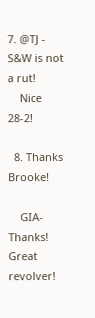7. @TJ - S&W is not a rut!
    Nice 28-2!

  8. Thanks Brooke!

    GIA- Thanks! Great revolver!